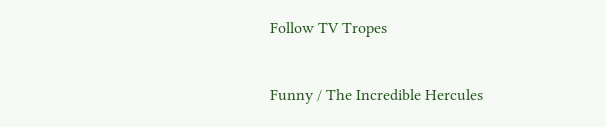Follow TV Tropes


Funny / The Incredible Hercules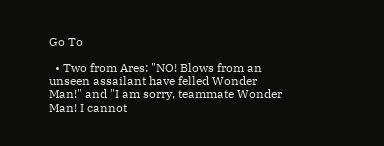Go To

  • Two from Ares: "NO! Blows from an unseen assailant have felled Wonder Man!" and "I am sorry, teammate Wonder Man! I cannot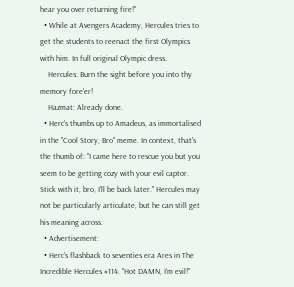hear you over returning fire!"
  • While at Avengers Academy, Hercules tries to get the students to reenact the first Olympics with him. In full original Olympic dress.
    Hercules: Burn the sight before you into thy memory fore'er!
    Hazmat: Already done.
  • Herc's thumbs up to Amadeus, as immortalised in the "Cool Story, Bro" meme. In context, that's the thumb of: "I came here to rescue you but you seem to be getting cozy with your evil captor. Stick with it, bro, I'll be back later." Hercules may not be particularly articulate, but he can still get his meaning across.
  • Advertisement:
  • Herc's flashback to seventies era Ares in The Incredible Hercules #114. "Hot DAMN, I'm evil!"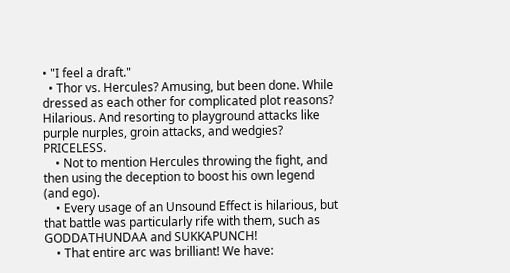• "I feel a draft."
  • Thor vs. Hercules? Amusing, but been done. While dressed as each other for complicated plot reasons? Hilarious. And resorting to playground attacks like purple nurples, groin attacks, and wedgies? PRICELESS.
    • Not to mention Hercules throwing the fight, and then using the deception to boost his own legend (and ego).
    • Every usage of an Unsound Effect is hilarious, but that battle was particularly rife with them, such as GODDATHUNDAA and SUKKAPUNCH!
    • That entire arc was brilliant! We have: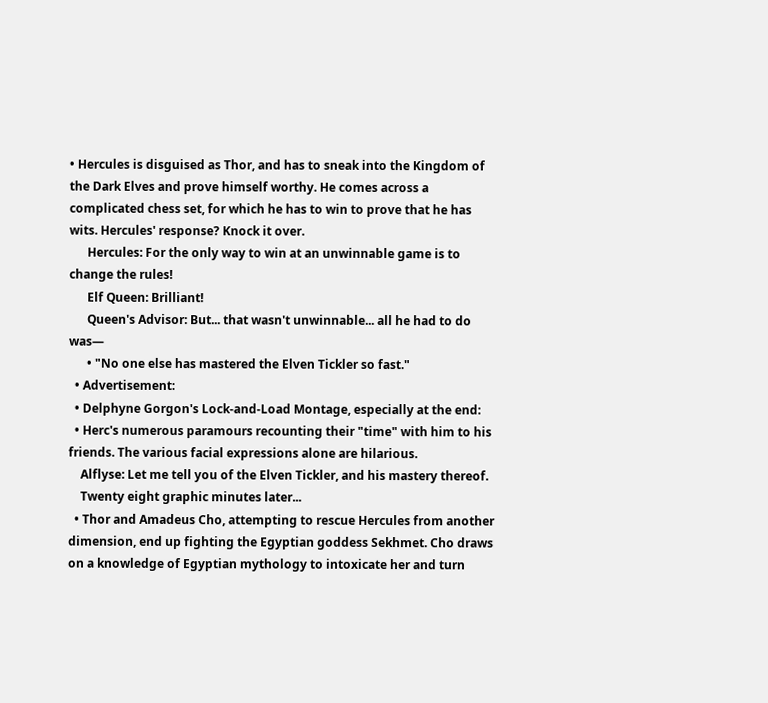• Hercules is disguised as Thor, and has to sneak into the Kingdom of the Dark Elves and prove himself worthy. He comes across a complicated chess set, for which he has to win to prove that he has wits. Hercules' response? Knock it over.
      Hercules: For the only way to win at an unwinnable game is to change the rules!
      Elf Queen: Brilliant!
      Queen's Advisor: But... that wasn't unwinnable... all he had to do was—
      • "No one else has mastered the Elven Tickler so fast."
  • Advertisement:
  • Delphyne Gorgon's Lock-and-Load Montage, especially at the end:
  • Herc's numerous paramours recounting their "time" with him to his friends. The various facial expressions alone are hilarious.
    Alflyse: Let me tell you of the Elven Tickler, and his mastery thereof.
    Twenty eight graphic minutes later...
  • Thor and Amadeus Cho, attempting to rescue Hercules from another dimension, end up fighting the Egyptian goddess Sekhmet. Cho draws on a knowledge of Egyptian mythology to intoxicate her and turn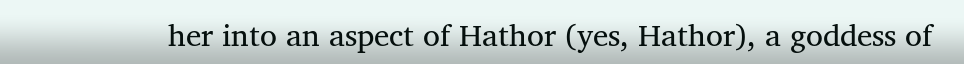her into an aspect of Hathor (yes, Hathor), a goddess of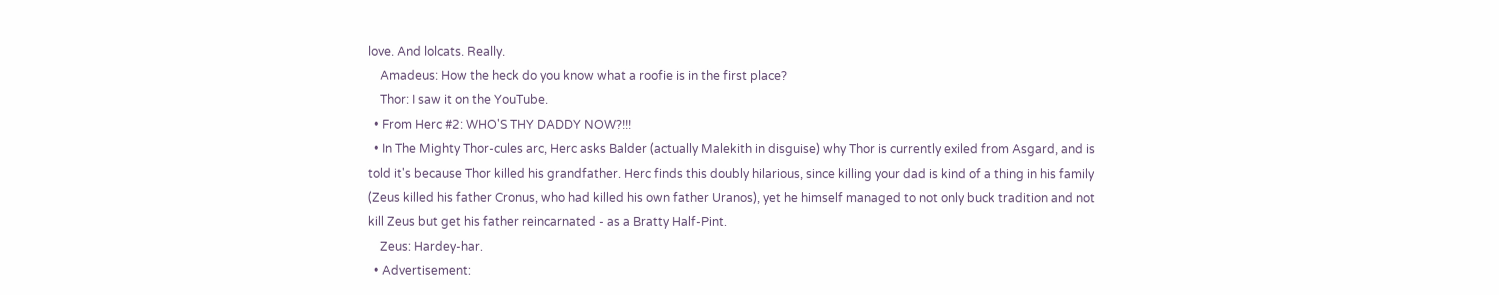love. And lolcats. Really.
    Amadeus: How the heck do you know what a roofie is in the first place?
    Thor: I saw it on the YouTube.
  • From Herc #2: WHO'S THY DADDY NOW?!!!
  • In The Mighty Thor-cules arc, Herc asks Balder (actually Malekith in disguise) why Thor is currently exiled from Asgard, and is told it's because Thor killed his grandfather. Herc finds this doubly hilarious, since killing your dad is kind of a thing in his family (Zeus killed his father Cronus, who had killed his own father Uranos), yet he himself managed to not only buck tradition and not kill Zeus but get his father reincarnated - as a Bratty Half-Pint.
    Zeus: Hardey-har.
  • Advertisement: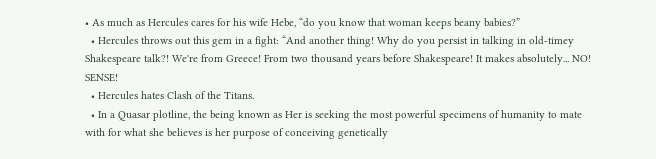• As much as Hercules cares for his wife Hebe, “do you know that woman keeps beany babies?”
  • Hercules throws out this gem in a fight: “And another thing! Why do you persist in talking in old-timey Shakespeare talk?! We're from Greece! From two thousand years before Shakespeare! It makes absolutely... NO! SENSE!
  • Hercules hates Clash of the Titans.
  • In a Quasar plotline, the being known as Her is seeking the most powerful specimens of humanity to mate with for what she believes is her purpose of conceiving genetically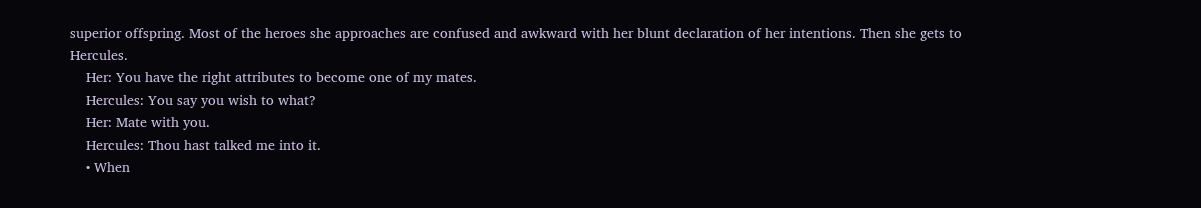superior offspring. Most of the heroes she approaches are confused and awkward with her blunt declaration of her intentions. Then she gets to Hercules.
    Her: You have the right attributes to become one of my mates.
    Hercules: You say you wish to what?
    Her: Mate with you.
    Hercules: Thou hast talked me into it.
    • When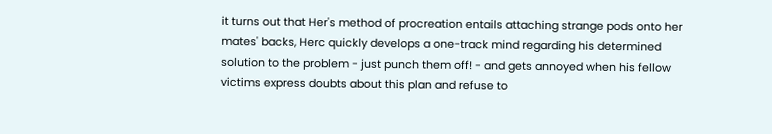it turns out that Her's method of procreation entails attaching strange pods onto her mates' backs, Herc quickly develops a one-track mind regarding his determined solution to the problem - just punch them off! - and gets annoyed when his fellow victims express doubts about this plan and refuse to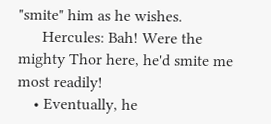"smite" him as he wishes.
      Hercules: Bah! Were the mighty Thor here, he'd smite me most readily!
    • Eventually, he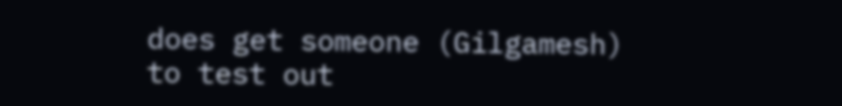does get someone (Gilgamesh) to test out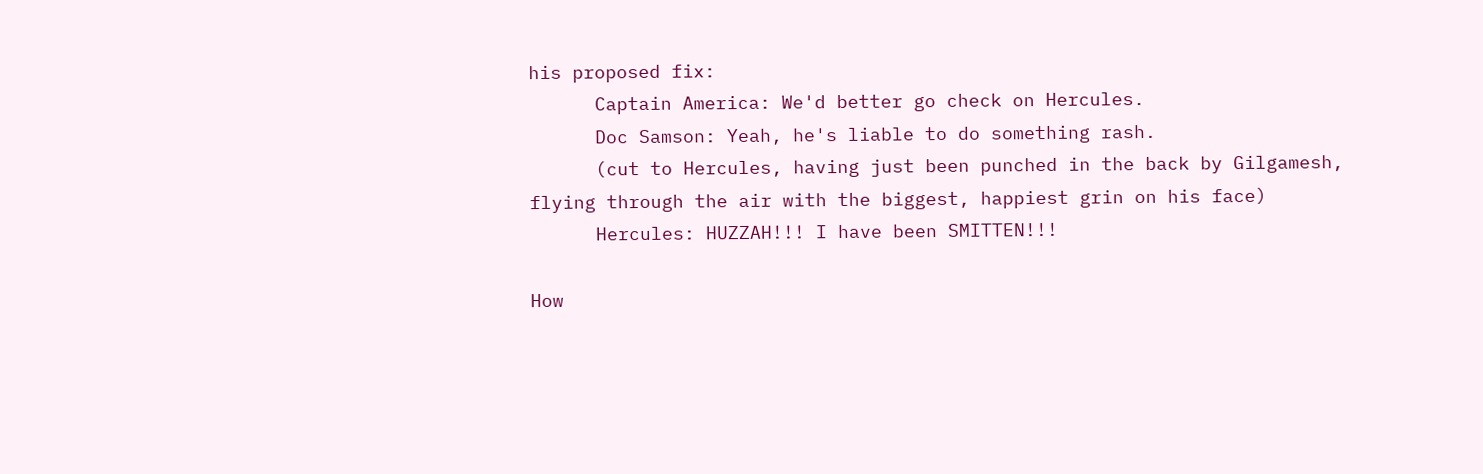his proposed fix:
      Captain America: We'd better go check on Hercules.
      Doc Samson: Yeah, he's liable to do something rash.
      (cut to Hercules, having just been punched in the back by Gilgamesh, flying through the air with the biggest, happiest grin on his face)
      Hercules: HUZZAH!!! I have been SMITTEN!!!

How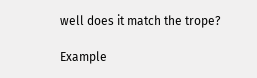well does it match the trope?

Example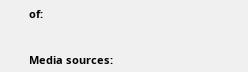of:


Media sources: